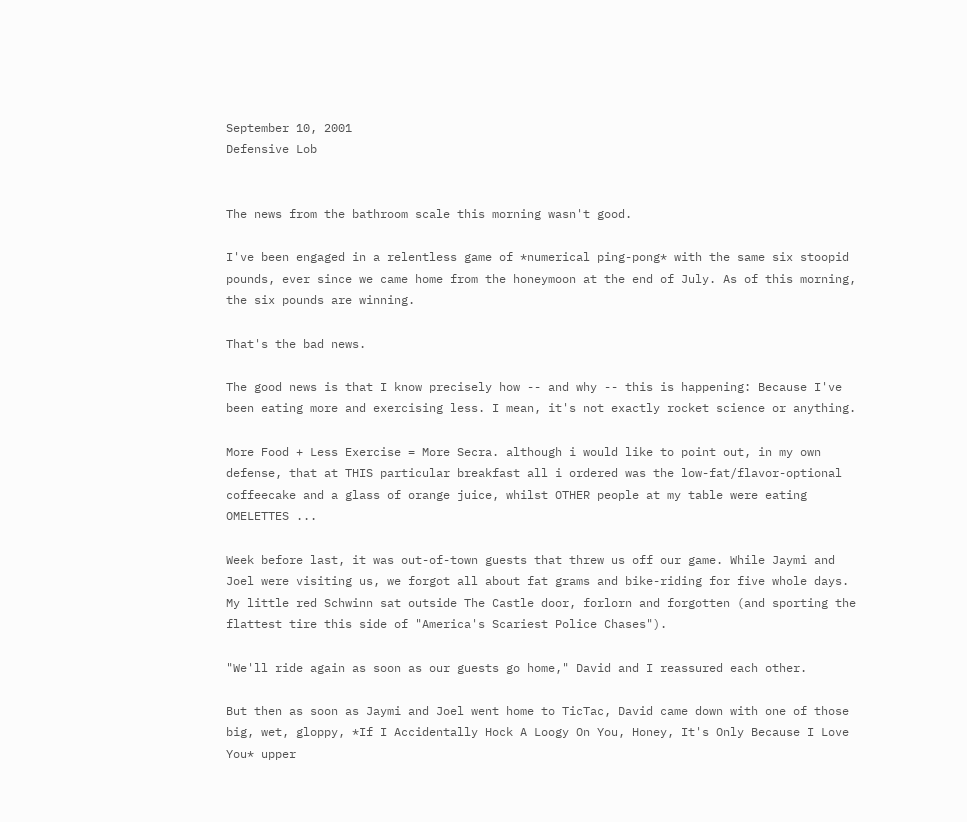September 10, 2001
Defensive Lob


The news from the bathroom scale this morning wasn't good.

I've been engaged in a relentless game of *numerical ping-pong* with the same six stoopid pounds, ever since we came home from the honeymoon at the end of July. As of this morning, the six pounds are winning.

That's the bad news.

The good news is that I know precisely how -- and why -- this is happening: Because I've been eating more and exercising less. I mean, it's not exactly rocket science or anything.

More Food + Less Exercise = More Secra. although i would like to point out, in my own defense, that at THIS particular breakfast all i ordered was the low-fat/flavor-optional coffeecake and a glass of orange juice, whilst OTHER people at my table were eating OMELETTES ...

Week before last, it was out-of-town guests that threw us off our game. While Jaymi and Joel were visiting us, we forgot all about fat grams and bike-riding for five whole days. My little red Schwinn sat outside The Castle door, forlorn and forgotten (and sporting the flattest tire this side of "America's Scariest Police Chases").

"We'll ride again as soon as our guests go home," David and I reassured each other.

But then as soon as Jaymi and Joel went home to TicTac, David came down with one of those big, wet, gloppy, *If I Accidentally Hock A Loogy On You, Honey, It's Only Because I Love You* upper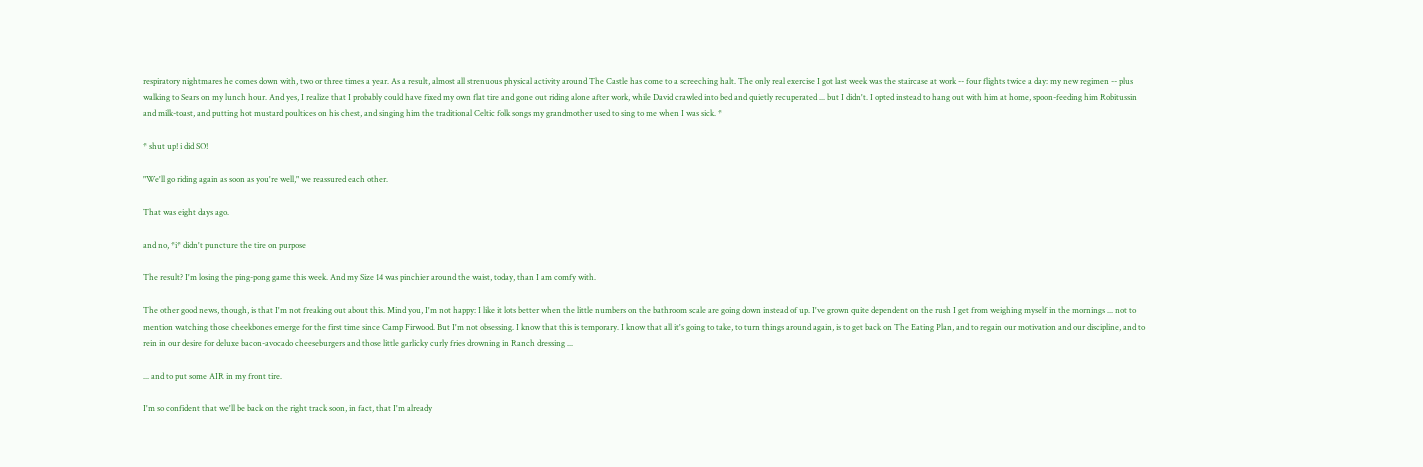respiratory nightmares he comes down with, two or three times a year. As a result, almost all strenuous physical activity around The Castle has come to a screeching halt. The only real exercise I got last week was the staircase at work -- four flights twice a day: my new regimen -- plus walking to Sears on my lunch hour. And yes, I realize that I probably could have fixed my own flat tire and gone out riding alone after work, while David crawled into bed and quietly recuperated ... but I didn't. I opted instead to hang out with him at home, spoon-feeding him Robitussin and milk-toast, and putting hot mustard poultices on his chest, and singing him the traditional Celtic folk songs my grandmother used to sing to me when I was sick. *

* shut up! i did SO!

"We'll go riding again as soon as you're well," we reassured each other.

That was eight days ago.

and no, *i* didn't puncture the tire on purpose

The result? I'm losing the ping-pong game this week. And my Size 14 was pinchier around the waist, today, than I am comfy with.

The other good news, though, is that I'm not freaking out about this. Mind you, I'm not happy: I like it lots better when the little numbers on the bathroom scale are going down instead of up. I've grown quite dependent on the rush I get from weighing myself in the mornings ... not to mention watching those cheekbones emerge for the first time since Camp Firwood. But I'm not obsessing. I know that this is temporary. I know that all it's going to take, to turn things around again, is to get back on The Eating Plan, and to regain our motivation and our discipline, and to rein in our desire for deluxe bacon-avocado cheeseburgers and those little garlicky curly fries drowning in Ranch dressing ...

... and to put some AIR in my front tire.

I'm so confident that we'll be back on the right track soon, in fact, that I'm already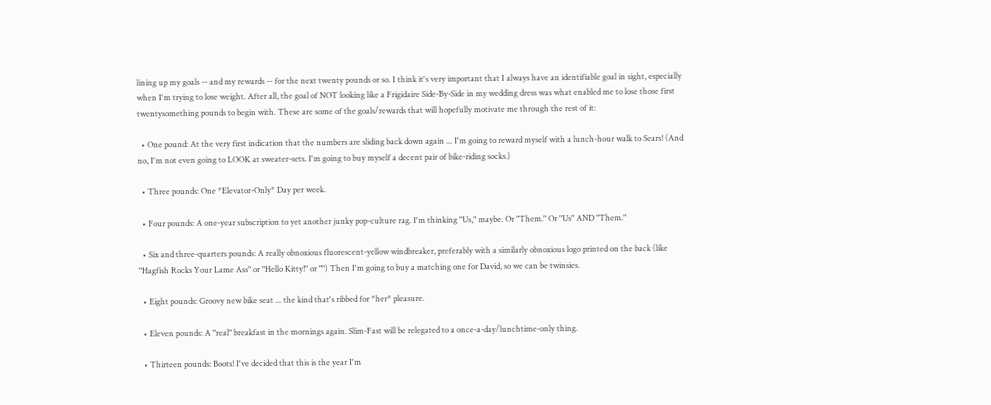lining up my goals -- and my rewards -- for the next twenty pounds or so. I think it's very important that I always have an identifiable goal in sight, especially when I'm trying to lose weight. After all, the goal of NOT looking like a Frigidaire Side-By-Side in my wedding dress was what enabled me to lose those first twentysomething pounds to begin with. These are some of the goals/rewards that will hopefully motivate me through the rest of it:

  • One pound: At the very first indication that the numbers are sliding back down again ... I'm going to reward myself with a lunch-hour walk to Sears! (And no, I'm not even going to LOOK at sweater-sets. I'm going to buy myself a decent pair of bike-riding socks.)

  • Three pounds: One *Elevator-Only* Day per week.

  • Four pounds: A one-year subscription to yet another junky pop-culture rag. I'm thinking "Us," maybe. Or "Them." Or "Us" AND "Them."

  • Six and three-quarters pounds: A really obnoxious fluorescent-yellow windbreaker, preferably with a similarly obnoxious logo printed on the back (like "Hagfish Rocks Your Lame Ass" or "Hello Kitty!" or "") Then I'm going to buy a matching one for David, so we can be twinsies.

  • Eight pounds: Groovy new bike seat ... the kind that's ribbed for *her* pleasure.

  • Eleven pounds: A "real" breakfast in the mornings again. Slim-Fast will be relegated to a once-a-day/lunchtime-only thing.

  • Thirteen pounds: Boots! I've decided that this is the year I'm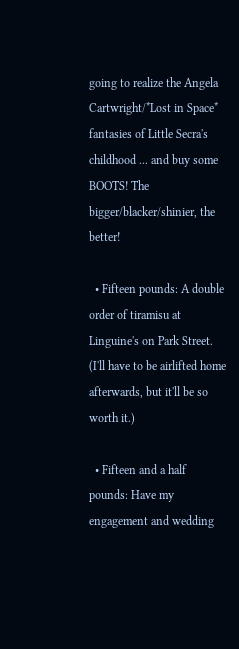going to realize the Angela Cartwright/*Lost in Space* fantasies of Little Secra's childhood ... and buy some BOOTS! The bigger/blacker/shinier, the better!

  • Fifteen pounds: A double order of tiramisu at Linguine's on Park Street. (I'll have to be airlifted home afterwards, but it'll be so worth it.)

  • Fifteen and a half pounds: Have my engagement and wedding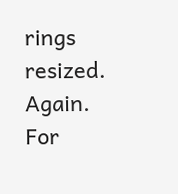rings resized. Again. For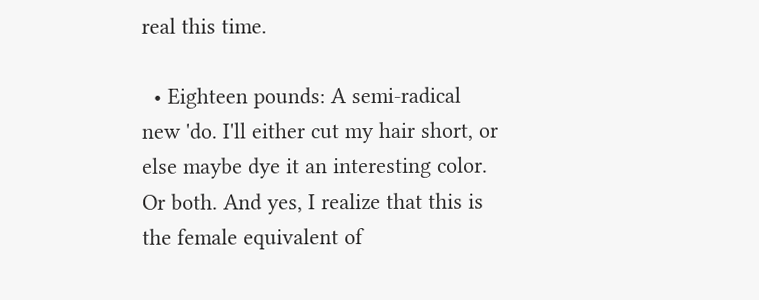real this time.

  • Eighteen pounds: A semi-radical new 'do. I'll either cut my hair short, or else maybe dye it an interesting color. Or both. And yes, I realize that this is the female equivalent of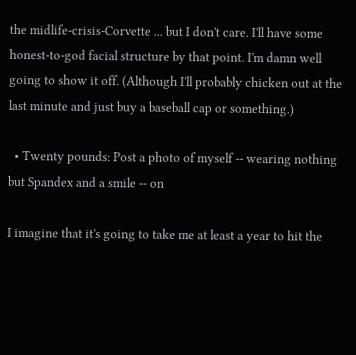the midlife-crisis-Corvette ... but I don't care. I'll have some honest-to-god facial structure by that point. I'm damn well going to show it off. (Although I'll probably chicken out at the last minute and just buy a baseball cap or something.)

  • Twenty pounds: Post a photo of myself -- wearing nothing but Spandex and a smile -- on

I imagine that it's going to take me at least a year to hit the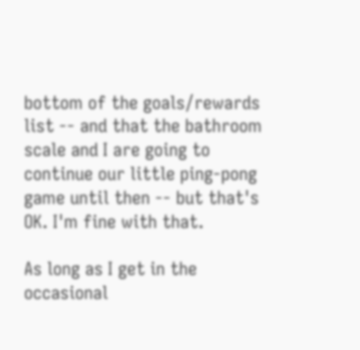bottom of the goals/rewards list -- and that the bathroom scale and I are going to continue our little ping-pong game until then -- but that's OK. I'm fine with that.

As long as I get in the occasional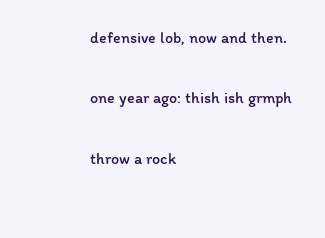defensive lob, now and then.

one year ago: thish ish grmph

throw a rock